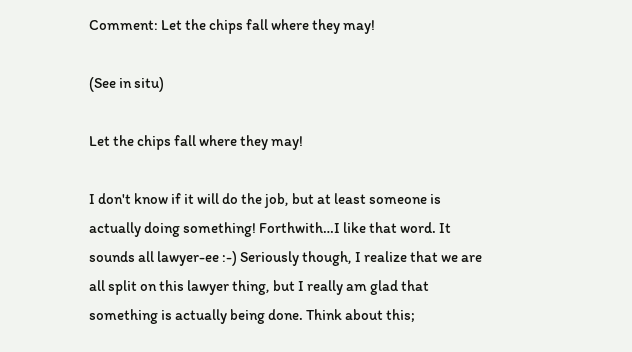Comment: Let the chips fall where they may!

(See in situ)

Let the chips fall where they may!

I don't know if it will do the job, but at least someone is actually doing something! Forthwith…I like that word. It sounds all lawyer-ee :-) Seriously though, I realize that we are all split on this lawyer thing, but I really am glad that something is actually being done. Think about this;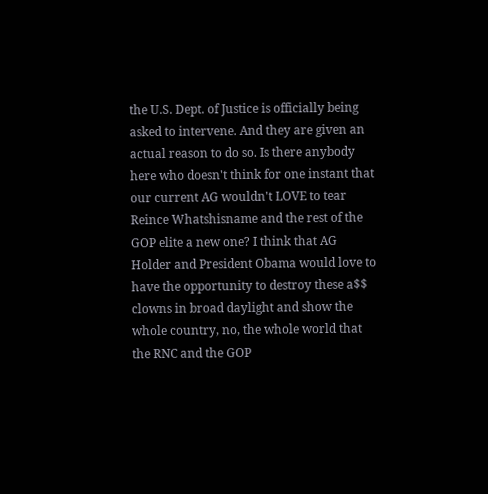the U.S. Dept. of Justice is officially being asked to intervene. And they are given an actual reason to do so. Is there anybody here who doesn't think for one instant that our current AG wouldn't LOVE to tear Reince Whatshisname and the rest of the GOP elite a new one? I think that AG Holder and President Obama would love to have the opportunity to destroy these a$$ clowns in broad daylight and show the whole country, no, the whole world that the RNC and the GOP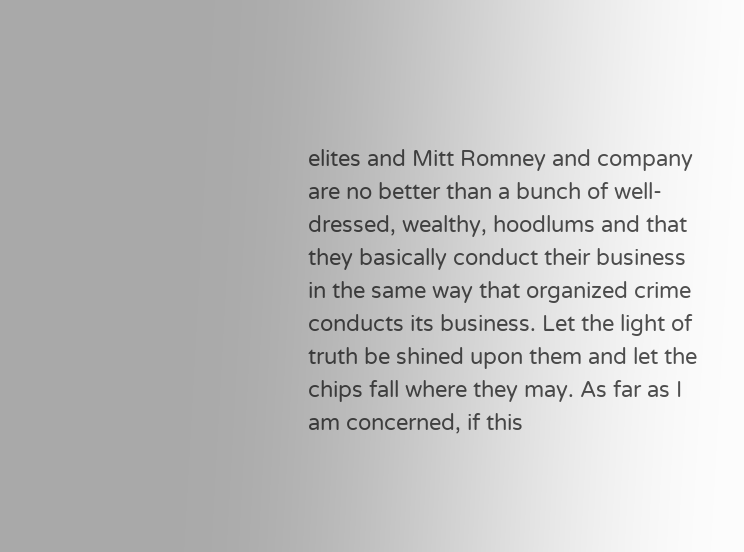elites and Mitt Romney and company are no better than a bunch of well-dressed, wealthy, hoodlums and that they basically conduct their business in the same way that organized crime conducts its business. Let the light of truth be shined upon them and let the chips fall where they may. As far as I am concerned, if this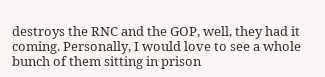destroys the RNC and the GOP, well, they had it coming. Personally, I would love to see a whole bunch of them sitting in prison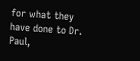for what they have done to Dr. Paul,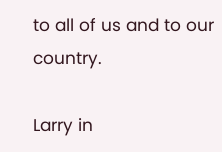to all of us and to our country.

Larry in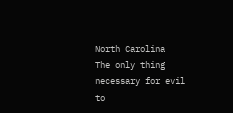North Carolina
The only thing necessary for evil to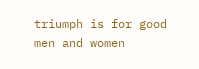triumph is for good men and women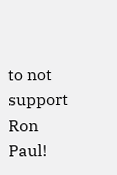to not support Ron Paul!